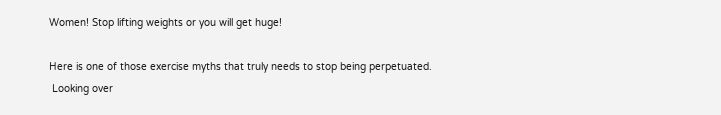Women! Stop lifting weights or you will get huge!

Here is one of those exercise myths that truly needs to stop being perpetuated.
 Looking over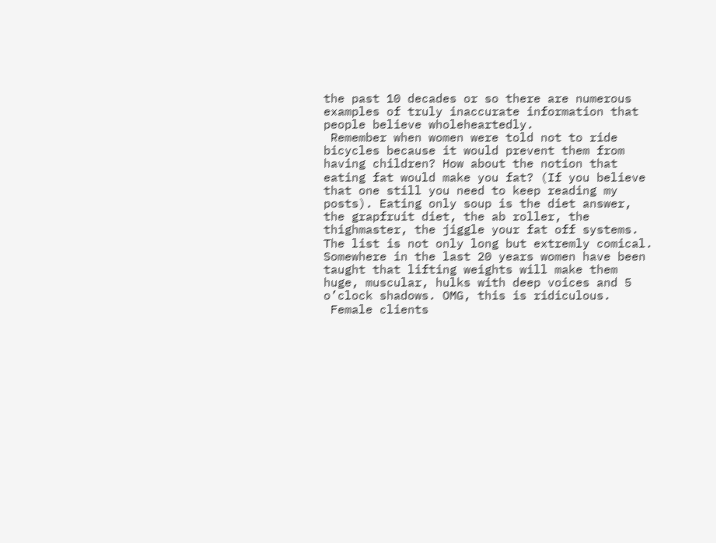the past 10 decades or so there are numerous examples of truly inaccurate information that people believe wholeheartedly.
 Remember when women were told not to ride bicycles because it would prevent them from having children? How about the notion that eating fat would make you fat? (If you believe that one still you need to keep reading my posts). Eating only soup is the diet answer, the grapfruit diet, the ab roller, the thighmaster, the jiggle your fat off systems. The list is not only long but extremly comical.
Somewhere in the last 20 years women have been taught that lifting weights will make them huge, muscular, hulks with deep voices and 5 o’clock shadows. OMG, this is ridiculous.
 Female clients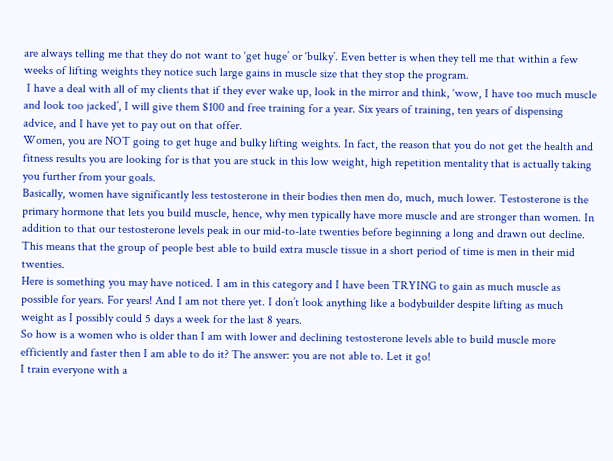are always telling me that they do not want to ‘get huge’ or ‘bulky’. Even better is when they tell me that within a few weeks of lifting weights they notice such large gains in muscle size that they stop the program.
 I have a deal with all of my clients that if they ever wake up, look in the mirror and think, ‘wow, I have too much muscle and look too jacked’, I will give them $100 and free training for a year. Six years of training, ten years of dispensing advice, and I have yet to pay out on that offer.
Women, you are NOT going to get huge and bulky lifting weights. In fact, the reason that you do not get the health and fitness results you are looking for is that you are stuck in this low weight, high repetition mentality that is actually taking you further from your goals.
Basically, women have significantly less testosterone in their bodies then men do, much, much lower. Testosterone is the primary hormone that lets you build muscle, hence, why men typically have more muscle and are stronger than women. In addition to that our testosterone levels peak in our mid-to-late twenties before beginning a long and drawn out decline. This means that the group of people best able to build extra muscle tissue in a short period of time is men in their mid twenties.
Here is something you may have noticed. I am in this category and I have been TRYING to gain as much muscle as possible for years. For years! And I am not there yet. I don’t look anything like a bodybuilder despite lifting as much weight as I possibly could 5 days a week for the last 8 years.
So how is a women who is older than I am with lower and declining testosterone levels able to build muscle more efficiently and faster then I am able to do it? The answer: you are not able to. Let it go!
I train everyone with a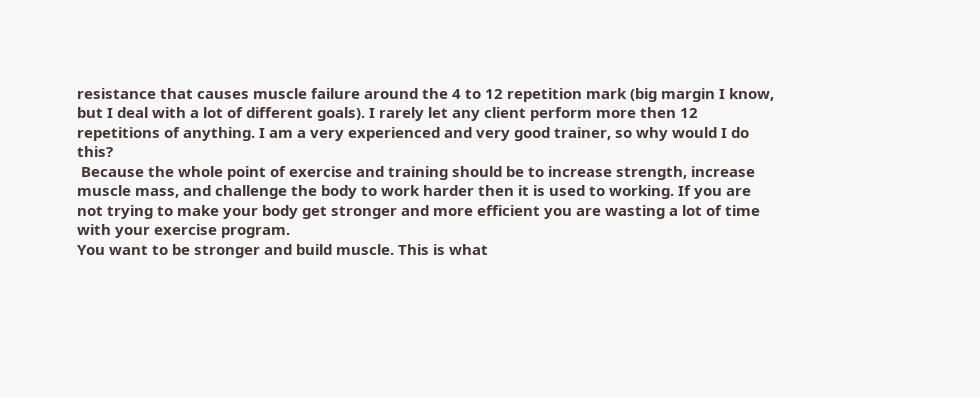resistance that causes muscle failure around the 4 to 12 repetition mark (big margin I know, but I deal with a lot of different goals). I rarely let any client perform more then 12 repetitions of anything. I am a very experienced and very good trainer, so why would I do this?
 Because the whole point of exercise and training should be to increase strength, increase muscle mass, and challenge the body to work harder then it is used to working. If you are not trying to make your body get stronger and more efficient you are wasting a lot of time with your exercise program.
You want to be stronger and build muscle. This is what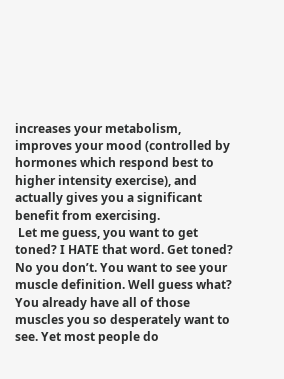increases your metabolism, improves your mood (controlled by hormones which respond best to higher intensity exercise), and actually gives you a significant benefit from exercising.
 Let me guess, you want to get toned? I HATE that word. Get toned? No you don’t. You want to see your muscle definition. Well guess what? You already have all of those muscles you so desperately want to see. Yet most people do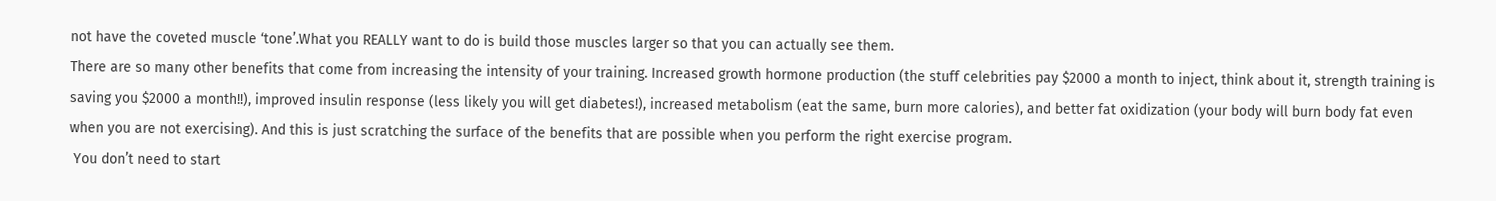not have the coveted muscle ‘tone’.What you REALLY want to do is build those muscles larger so that you can actually see them.
There are so many other benefits that come from increasing the intensity of your training. Increased growth hormone production (the stuff celebrities pay $2000 a month to inject, think about it, strength training is saving you $2000 a month!!), improved insulin response (less likely you will get diabetes!), increased metabolism (eat the same, burn more calories), and better fat oxidization (your body will burn body fat even when you are not exercising). And this is just scratching the surface of the benefits that are possible when you perform the right exercise program.
 You don’t need to start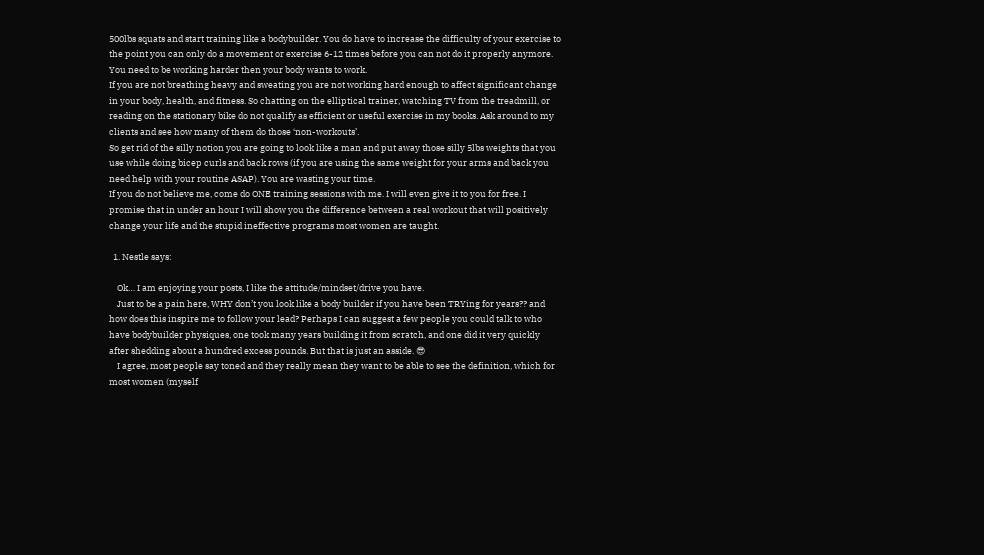500lbs squats and start training like a bodybuilder. You do have to increase the difficulty of your exercise to the point you can only do a movement or exercise 6-12 times before you can not do it properly anymore. You need to be working harder then your body wants to work.
If you are not breathing heavy and sweating you are not working hard enough to affect significant change in your body, health, and fitness. So chatting on the elliptical trainer, watching TV from the treadmill, or reading on the stationary bike do not qualify as efficient or useful exercise in my books. Ask around to my clients and see how many of them do those ‘non-workouts’.
So get rid of the silly notion you are going to look like a man and put away those silly 5lbs weights that you use while doing bicep curls and back rows (if you are using the same weight for your arms and back you need help with your routine ASAP). You are wasting your time.
If you do not believe me, come do ONE training sessions with me. I will even give it to you for free. I promise that in under an hour I will show you the difference between a real workout that will positively change your life and the stupid ineffective programs most women are taught.

  1. Nestle says:

    Ok… I am enjoying your posts, I like the attitude/mindset/drive you have.
    Just to be a pain here, WHY don’t you look like a body builder if you have been TRYing for years?? and how does this inspire me to follow your lead? Perhaps I can suggest a few people you could talk to who have bodybuilder physiques, one took many years building it from scratch, and one did it very quickly after shedding about a hundred excess pounds. But that is just an asside. 😎
    I agree, most people say toned and they really mean they want to be able to see the definition, which for most women (myself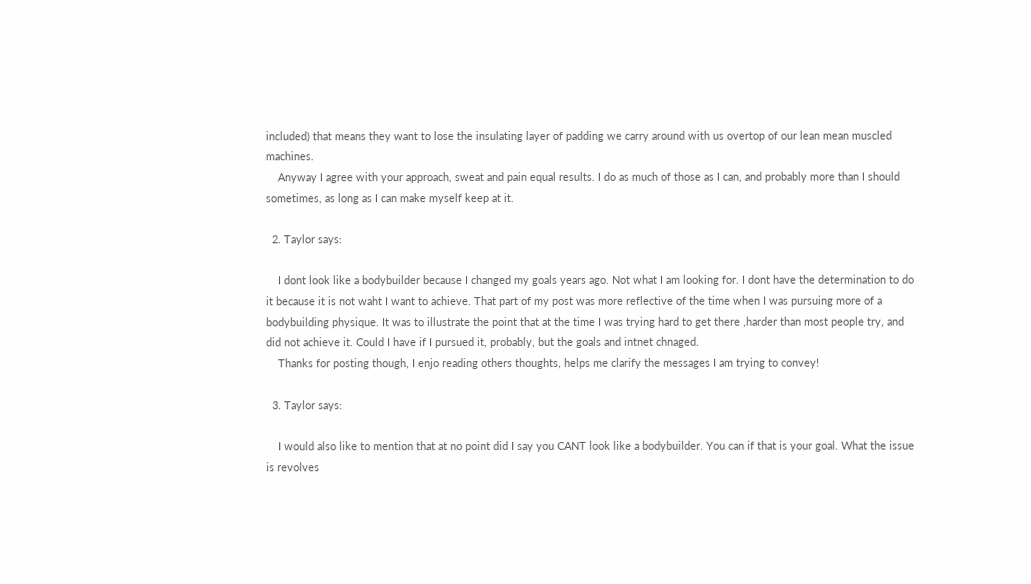included) that means they want to lose the insulating layer of padding we carry around with us overtop of our lean mean muscled machines.
    Anyway I agree with your approach, sweat and pain equal results. I do as much of those as I can, and probably more than I should sometimes, as long as I can make myself keep at it.

  2. Taylor says:

    I dont look like a bodybuilder because I changed my goals years ago. Not what I am looking for. I dont have the determination to do it because it is not waht I want to achieve. That part of my post was more reflective of the time when I was pursuing more of a bodybuilding physique. It was to illustrate the point that at the time I was trying hard to get there ,harder than most people try, and did not achieve it. Could I have if I pursued it, probably, but the goals and intnet chnaged.
    Thanks for posting though, I enjo reading others thoughts, helps me clarify the messages I am trying to convey!

  3. Taylor says:

    I would also like to mention that at no point did I say you CANT look like a bodybuilder. You can if that is your goal. What the issue is revolves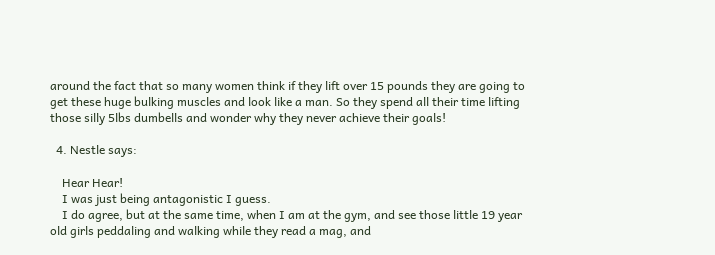around the fact that so many women think if they lift over 15 pounds they are going to get these huge bulking muscles and look like a man. So they spend all their time lifting those silly 5lbs dumbells and wonder why they never achieve their goals!

  4. Nestle says:

    Hear Hear!
    I was just being antagonistic I guess.
    I do agree, but at the same time, when I am at the gym, and see those little 19 year old girls peddaling and walking while they read a mag, and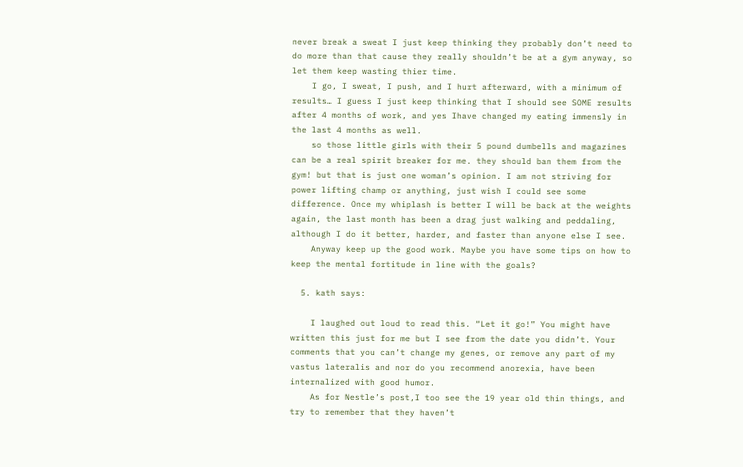never break a sweat I just keep thinking they probably don’t need to do more than that cause they really shouldn’t be at a gym anyway, so let them keep wasting thier time.
    I go, I sweat, I push, and I hurt afterward, with a minimum of results… I guess I just keep thinking that I should see SOME results after 4 months of work, and yes Ihave changed my eating immensly in the last 4 months as well.
    so those little girls with their 5 pound dumbells and magazines can be a real spirit breaker for me. they should ban them from the gym! but that is just one woman’s opinion. I am not striving for power lifting champ or anything, just wish I could see some difference. Once my whiplash is better I will be back at the weights again, the last month has been a drag just walking and peddaling, although I do it better, harder, and faster than anyone else I see.
    Anyway keep up the good work. Maybe you have some tips on how to keep the mental fortitude in line with the goals?

  5. kath says:

    I laughed out loud to read this. “Let it go!” You might have written this just for me but I see from the date you didn’t. Your comments that you can’t change my genes, or remove any part of my vastus lateralis and nor do you recommend anorexia, have been internalized with good humor.
    As for Nestle’s post,I too see the 19 year old thin things, and try to remember that they haven’t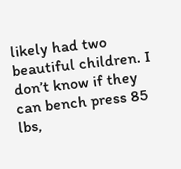likely had two beautiful children. I don’t know if they can bench press 85 lbs,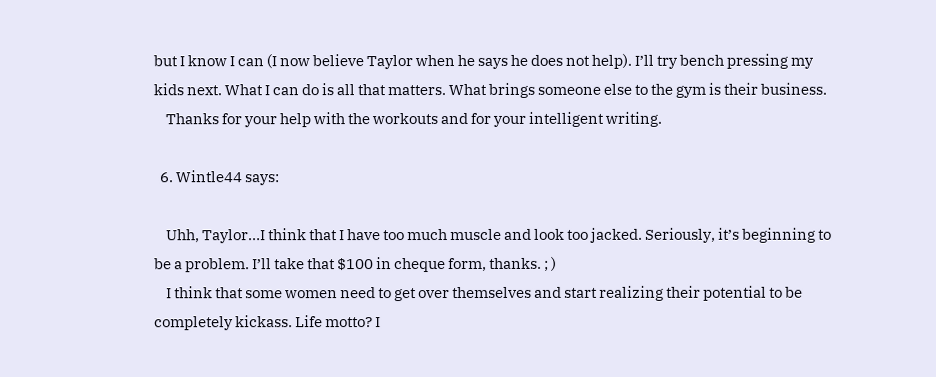but I know I can (I now believe Taylor when he says he does not help). I’ll try bench pressing my kids next. What I can do is all that matters. What brings someone else to the gym is their business.
    Thanks for your help with the workouts and for your intelligent writing.

  6. Wintle44 says:

    Uhh, Taylor…I think that I have too much muscle and look too jacked. Seriously, it’s beginning to be a problem. I’ll take that $100 in cheque form, thanks. ; )
    I think that some women need to get over themselves and start realizing their potential to be completely kickass. Life motto? I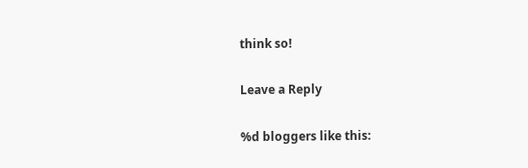think so!

Leave a Reply

%d bloggers like this: